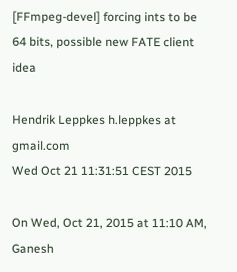[FFmpeg-devel] forcing ints to be 64 bits, possible new FATE client idea

Hendrik Leppkes h.leppkes at gmail.com
Wed Oct 21 11:31:51 CEST 2015

On Wed, Oct 21, 2015 at 11:10 AM, Ganesh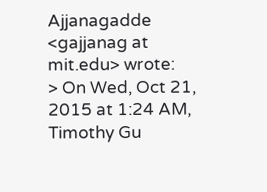Ajjanagadde <gajjanag at mit.edu> wrote:
> On Wed, Oct 21, 2015 at 1:24 AM, Timothy Gu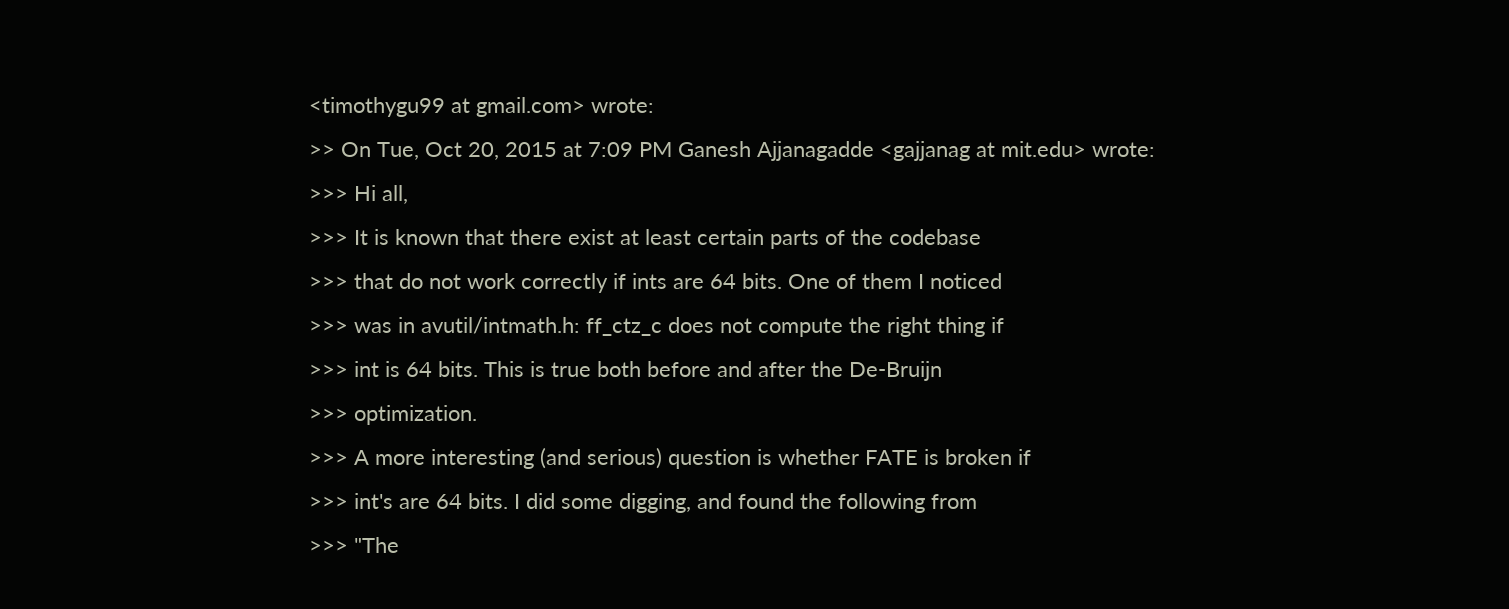<timothygu99 at gmail.com> wrote:
>> On Tue, Oct 20, 2015 at 7:09 PM Ganesh Ajjanagadde <gajjanag at mit.edu> wrote:
>>> Hi all,
>>> It is known that there exist at least certain parts of the codebase
>>> that do not work correctly if ints are 64 bits. One of them I noticed
>>> was in avutil/intmath.h: ff_ctz_c does not compute the right thing if
>>> int is 64 bits. This is true both before and after the De-Bruijn
>>> optimization.
>>> A more interesting (and serious) question is whether FATE is broken if
>>> int's are 64 bits. I did some digging, and found the following from
>>> "The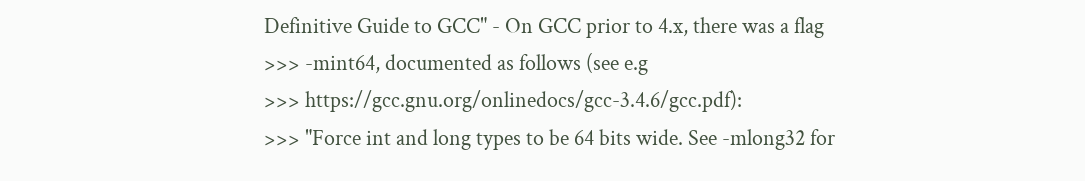Definitive Guide to GCC" - On GCC prior to 4.x, there was a flag
>>> -mint64, documented as follows (see e.g
>>> https://gcc.gnu.org/onlinedocs/gcc-3.4.6/gcc.pdf):
>>> "Force int and long types to be 64 bits wide. See -mlong32 for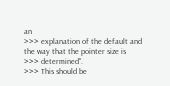an
>>> explanation of the default and the way that the pointer size is
>>> determined".
>>> This should be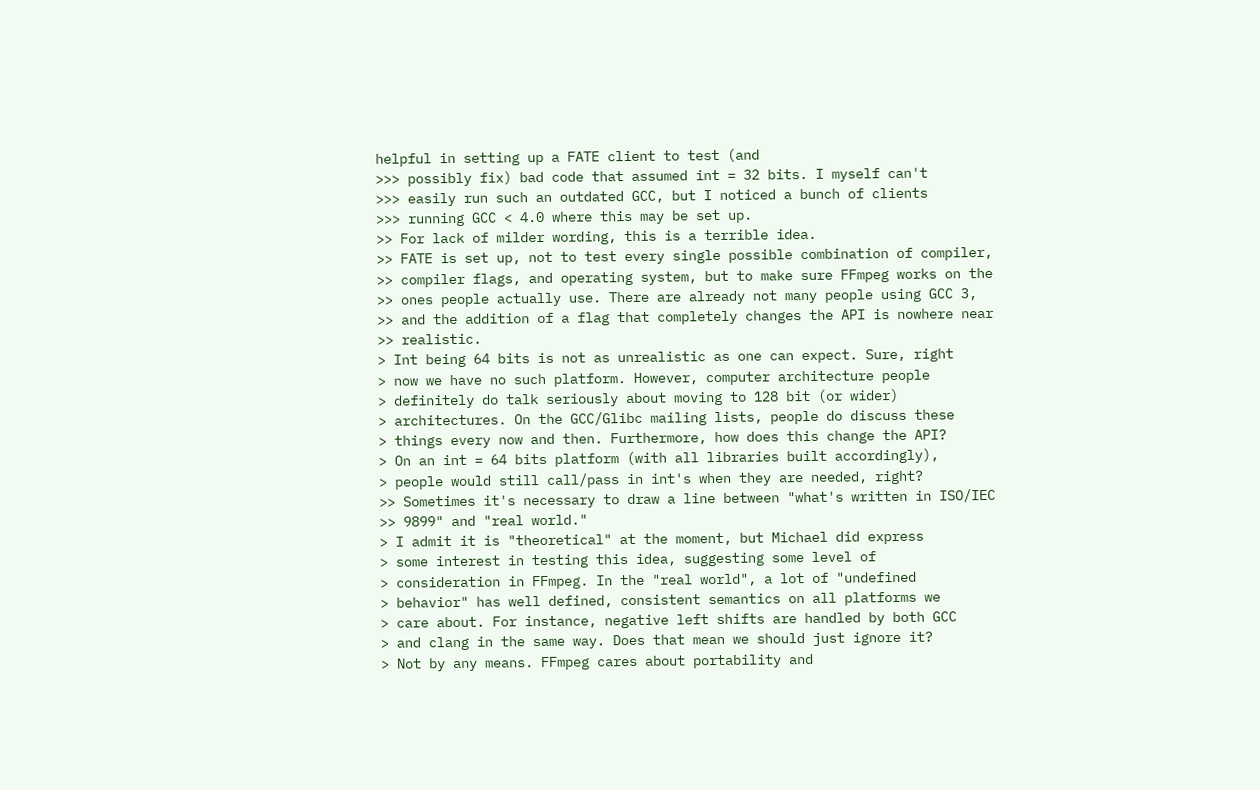helpful in setting up a FATE client to test (and
>>> possibly fix) bad code that assumed int = 32 bits. I myself can't
>>> easily run such an outdated GCC, but I noticed a bunch of clients
>>> running GCC < 4.0 where this may be set up.
>> For lack of milder wording, this is a terrible idea.
>> FATE is set up, not to test every single possible combination of compiler,
>> compiler flags, and operating system, but to make sure FFmpeg works on the
>> ones people actually use. There are already not many people using GCC 3,
>> and the addition of a flag that completely changes the API is nowhere near
>> realistic.
> Int being 64 bits is not as unrealistic as one can expect. Sure, right
> now we have no such platform. However, computer architecture people
> definitely do talk seriously about moving to 128 bit (or wider)
> architectures. On the GCC/Glibc mailing lists, people do discuss these
> things every now and then. Furthermore, how does this change the API?
> On an int = 64 bits platform (with all libraries built accordingly),
> people would still call/pass in int's when they are needed, right?
>> Sometimes it's necessary to draw a line between "what's written in ISO/IEC
>> 9899" and "real world."
> I admit it is "theoretical" at the moment, but Michael did express
> some interest in testing this idea, suggesting some level of
> consideration in FFmpeg. In the "real world", a lot of "undefined
> behavior" has well defined, consistent semantics on all platforms we
> care about. For instance, negative left shifts are handled by both GCC
> and clang in the same way. Does that mean we should just ignore it?
> Not by any means. FFmpeg cares about portability and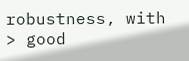robustness, with
> good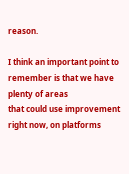reason.

I think an important point to remember is that we have plenty of areas
that could use improvement right now, on platforms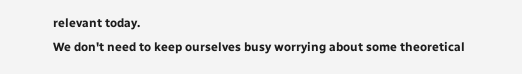relevant today.
We don't need to keep ourselves busy worrying about some theoretical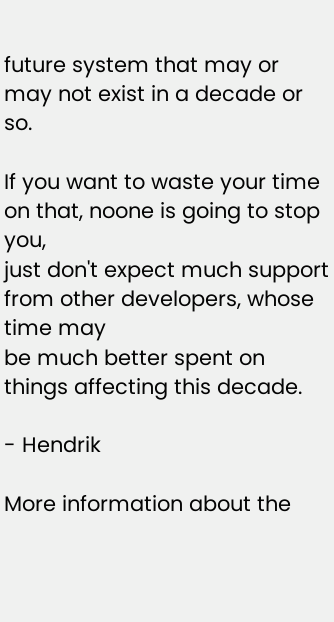future system that may or may not exist in a decade or so.

If you want to waste your time on that, noone is going to stop you,
just don't expect much support from other developers, whose time may
be much better spent on things affecting this decade.

- Hendrik

More information about the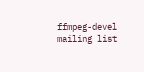ffmpeg-devel mailing list